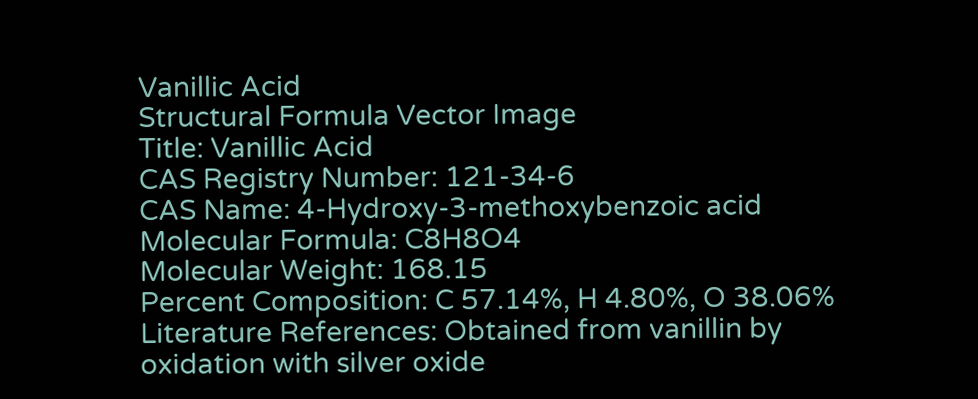Vanillic Acid
Structural Formula Vector Image
Title: Vanillic Acid
CAS Registry Number: 121-34-6
CAS Name: 4-Hydroxy-3-methoxybenzoic acid
Molecular Formula: C8H8O4
Molecular Weight: 168.15
Percent Composition: C 57.14%, H 4.80%, O 38.06%
Literature References: Obtained from vanillin by oxidation with silver oxide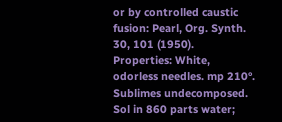or by controlled caustic fusion: Pearl, Org. Synth. 30, 101 (1950).
Properties: White, odorless needles. mp 210°. Sublimes undecomposed. Sol in 860 parts water;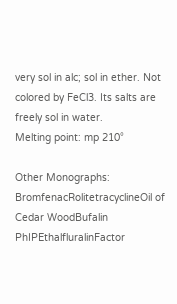very sol in alc; sol in ether. Not colored by FeCl3. Its salts are freely sol in water.
Melting point: mp 210°

Other Monographs:
BromfenacRolitetracyclineOil of Cedar WoodBufalin
PhIPEthalfluralinFactor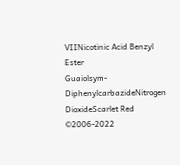VIINicotinic Acid Benzyl Ester
Guaiolsym-DiphenylcarbazideNitrogen DioxideScarlet Red
©2006-2022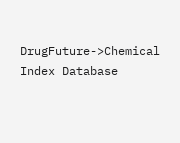DrugFuture->Chemical Index Database